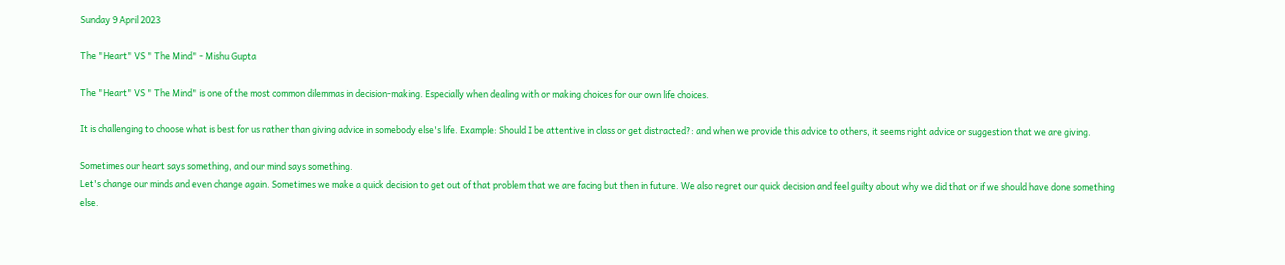Sunday 9 April 2023

The "Heart" VS " The Mind" - Mishu Gupta

The "Heart" VS " The Mind" is one of the most common dilemmas in decision-making. Especially when dealing with or making choices for our own life choices.

It is challenging to choose what is best for us rather than giving advice in somebody else's life. Example: Should I be attentive in class or get distracted?: and when we provide this advice to others, it seems right advice or suggestion that we are giving.

Sometimes our heart says something, and our mind says something.
Let's change our minds and even change again. Sometimes we make a quick decision to get out of that problem that we are facing but then in future. We also regret our quick decision and feel guilty about why we did that or if we should have done something else.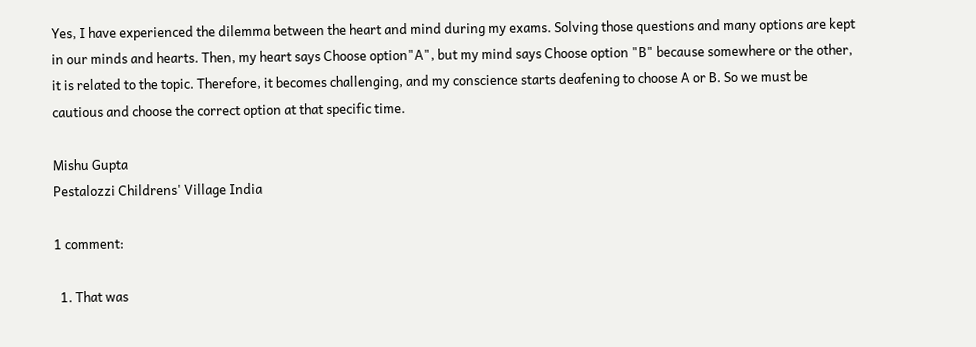Yes, I have experienced the dilemma between the heart and mind during my exams. Solving those questions and many options are kept in our minds and hearts. Then, my heart says Choose option"A", but my mind says Choose option "B" because somewhere or the other, it is related to the topic. Therefore, it becomes challenging, and my conscience starts deafening to choose A or B. So we must be cautious and choose the correct option at that specific time.

Mishu Gupta
Pestalozzi Childrens' Village India

1 comment:

  1. That was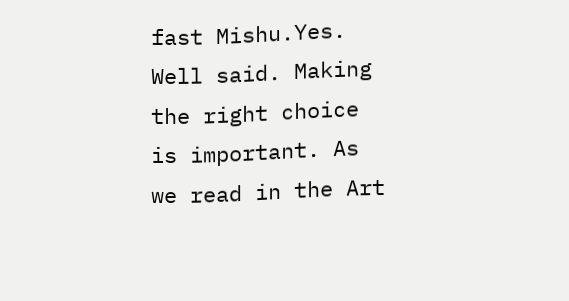fast Mishu.Yes. Well said. Making the right choice is important. As we read in the Art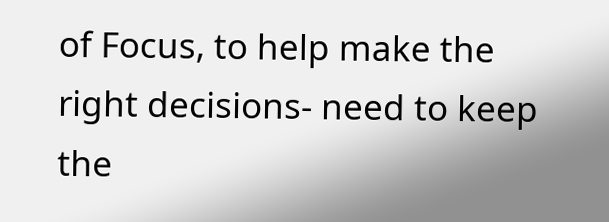of Focus, to help make the right decisions- need to keep the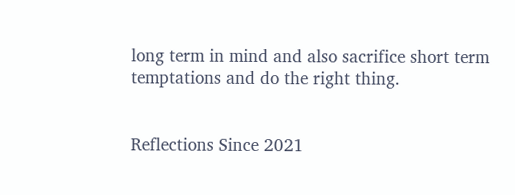long term in mind and also sacrifice short term temptations and do the right thing.


Reflections Since 2021